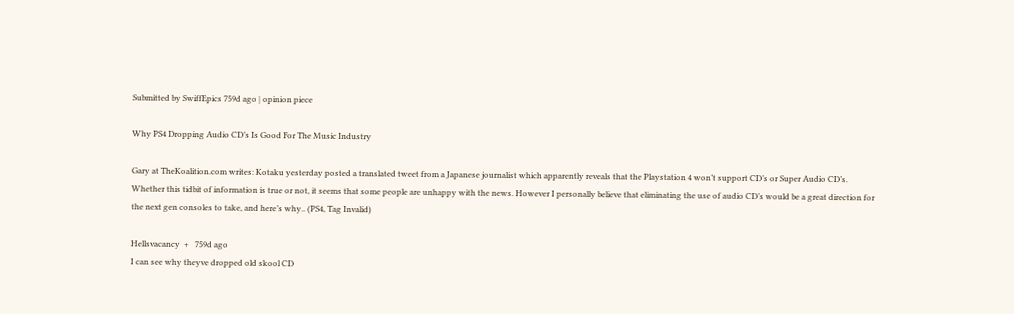Submitted by SwiffEpics 759d ago | opinion piece

Why PS4 Dropping Audio CD’s Is Good For The Music Industry

Gary at TheKoalition.com writes: Kotaku yesterday posted a translated tweet from a Japanese journalist which apparently reveals that the Playstation 4 won’t support CD’s or Super Audio CD’s. Whether this tidbit of information is true or not, it seems that some people are unhappy with the news. However I personally believe that eliminating the use of audio CD’s would be a great direction for the next gen consoles to take, and here’s why.. (PS4, Tag Invalid)

Hellsvacancy  +   759d ago
I can see why theyve dropped old skool CD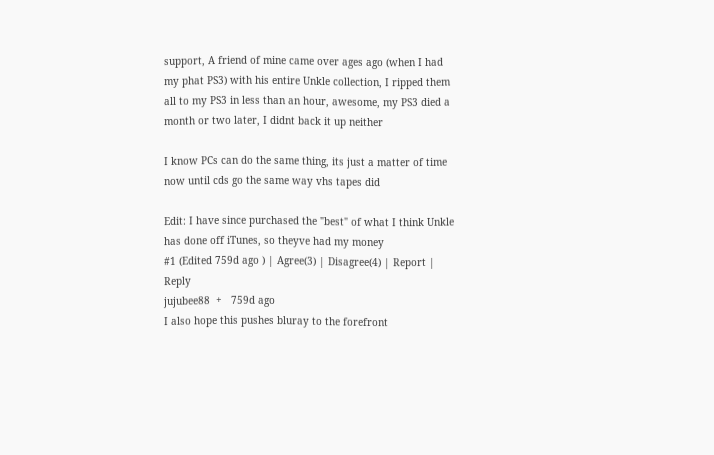support, A friend of mine came over ages ago (when I had my phat PS3) with his entire Unkle collection, I ripped them all to my PS3 in less than an hour, awesome, my PS3 died a month or two later, I didnt back it up neither

I know PCs can do the same thing, its just a matter of time now until cds go the same way vhs tapes did

Edit: I have since purchased the "best" of what I think Unkle has done off iTunes, so theyve had my money
#1 (Edited 759d ago ) | Agree(3) | Disagree(4) | Report | Reply
jujubee88  +   759d ago
I also hope this pushes bluray to the forefront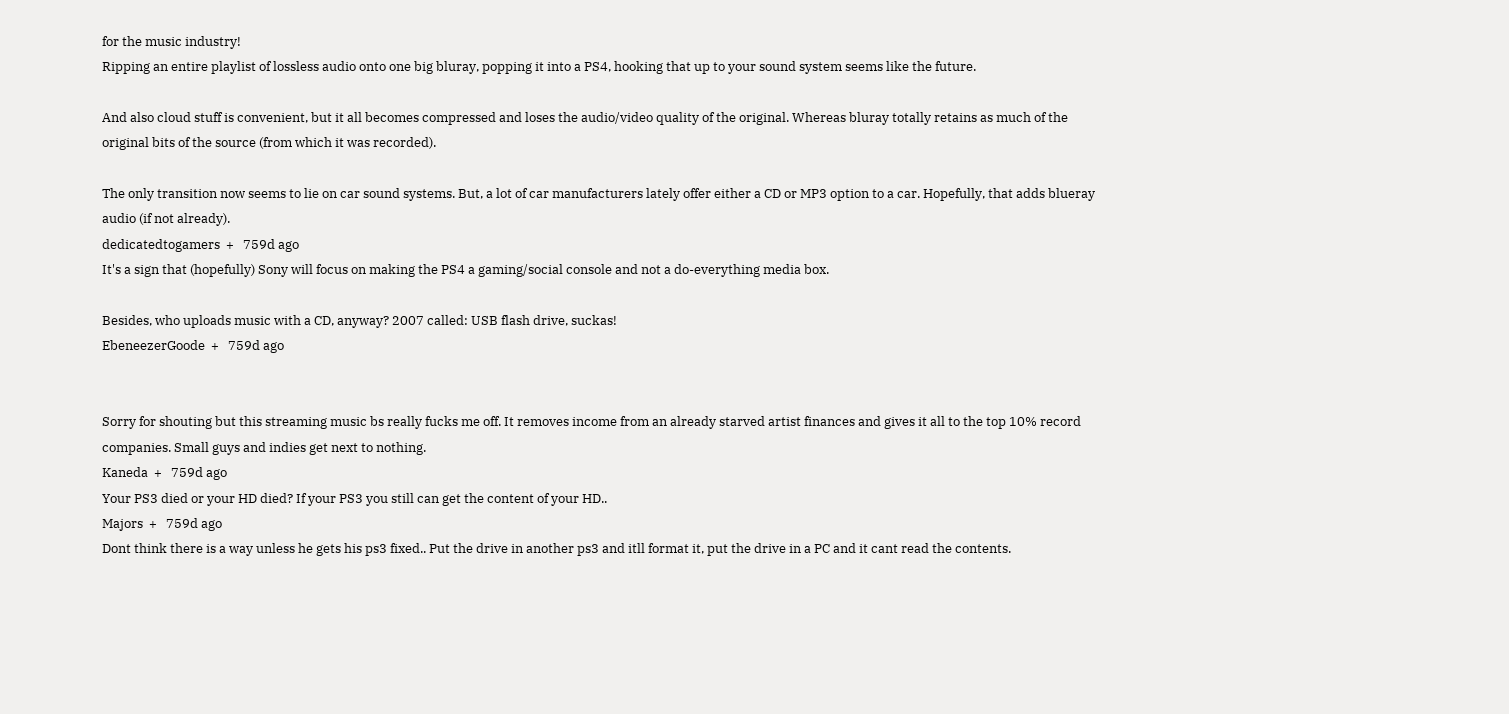for the music industry!
Ripping an entire playlist of lossless audio onto one big bluray, popping it into a PS4, hooking that up to your sound system seems like the future.

And also cloud stuff is convenient, but it all becomes compressed and loses the audio/video quality of the original. Whereas bluray totally retains as much of the original bits of the source (from which it was recorded).

The only transition now seems to lie on car sound systems. But, a lot of car manufacturers lately offer either a CD or MP3 option to a car. Hopefully, that adds blueray audio (if not already).
dedicatedtogamers  +   759d ago
It's a sign that (hopefully) Sony will focus on making the PS4 a gaming/social console and not a do-everything media box.

Besides, who uploads music with a CD, anyway? 2007 called: USB flash drive, suckas!
EbeneezerGoode  +   759d ago


Sorry for shouting but this streaming music bs really fucks me off. It removes income from an already starved artist finances and gives it all to the top 10% record companies. Small guys and indies get next to nothing.
Kaneda  +   759d ago
Your PS3 died or your HD died? If your PS3 you still can get the content of your HD..
Majors  +   759d ago
Dont think there is a way unless he gets his ps3 fixed.. Put the drive in another ps3 and itll format it, put the drive in a PC and it cant read the contents.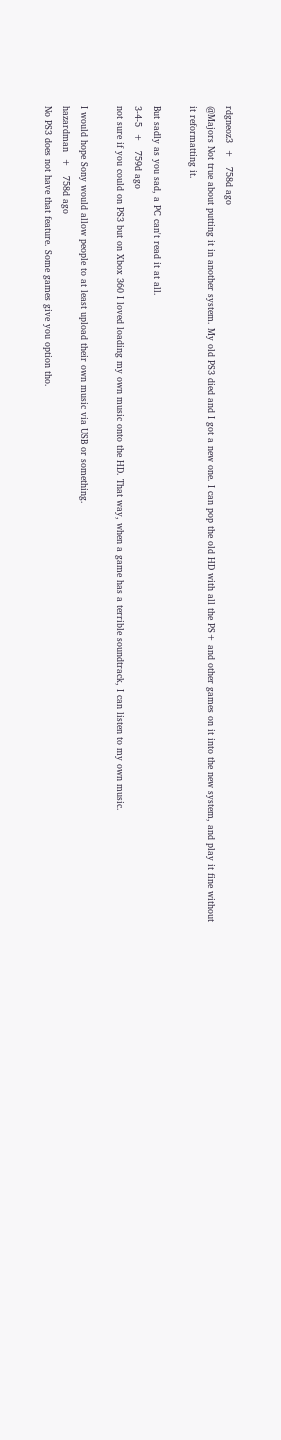rdgneoz3  +   758d ago
@Majors Not true about putting it in another system. My old PS3 died and I got a new one. I can pop the old HD with all the PS+ and other games on it into the new system, and play it fine without it reformatting it.

But sadly as you sad, a PC can't read it at all.
3-4-5  +   759d ago
not sure if you could on PS3 but on Xbox 360 I loved loading my own music onto the HD. That way, when a game has a terrible soundtrack, I can listen to my own music.

I would hope Sony would allow people to at least upload their own music via USB or something.
hazardman  +   758d ago
No PS3 does not have that feature. Some games give you option tho.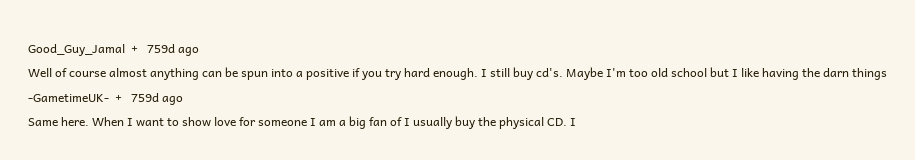Good_Guy_Jamal  +   759d ago
Well of course almost anything can be spun into a positive if you try hard enough. I still buy cd's. Maybe I'm too old school but I like having the darn things
-GametimeUK-  +   759d ago
Same here. When I want to show love for someone I am a big fan of I usually buy the physical CD. I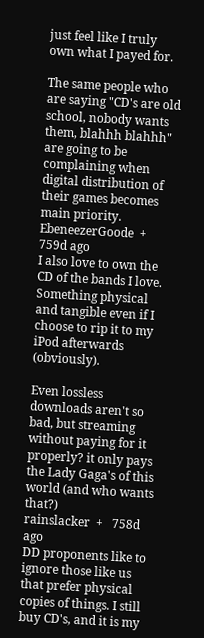just feel like I truly own what I payed for.

The same people who are saying "CD's are old school, nobody wants them, blahhh blahhh" are going to be complaining when digital distribution of their games becomes main priority.
EbeneezerGoode  +   759d ago
I also love to own the CD of the bands I love. Something physical and tangible even if I choose to rip it to my iPod afterwards (obviously).

Even lossless downloads aren't so bad, but streaming without paying for it properly? it only pays the Lady Gaga's of this world (and who wants that?)
rainslacker  +   758d ago
DD proponents like to ignore those like us that prefer physical copies of things. I still buy CD's, and it is my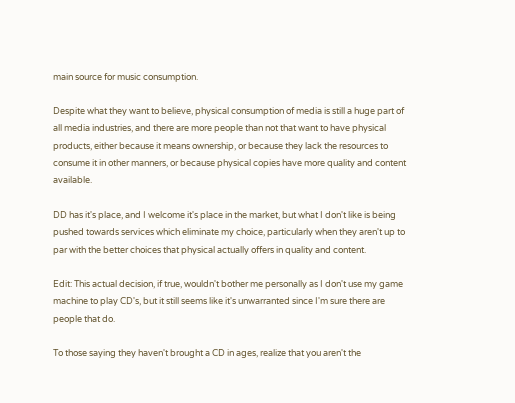main source for music consumption.

Despite what they want to believe, physical consumption of media is still a huge part of all media industries, and there are more people than not that want to have physical products, either because it means ownership, or because they lack the resources to consume it in other manners, or because physical copies have more quality and content available.

DD has it's place, and I welcome it's place in the market, but what I don't like is being pushed towards services which eliminate my choice, particularly when they aren't up to par with the better choices that physical actually offers in quality and content.

Edit: This actual decision, if true, wouldn't bother me personally as I don't use my game machine to play CD's, but it still seems like it's unwarranted since I'm sure there are people that do.

To those saying they haven't brought a CD in ages, realize that you aren't the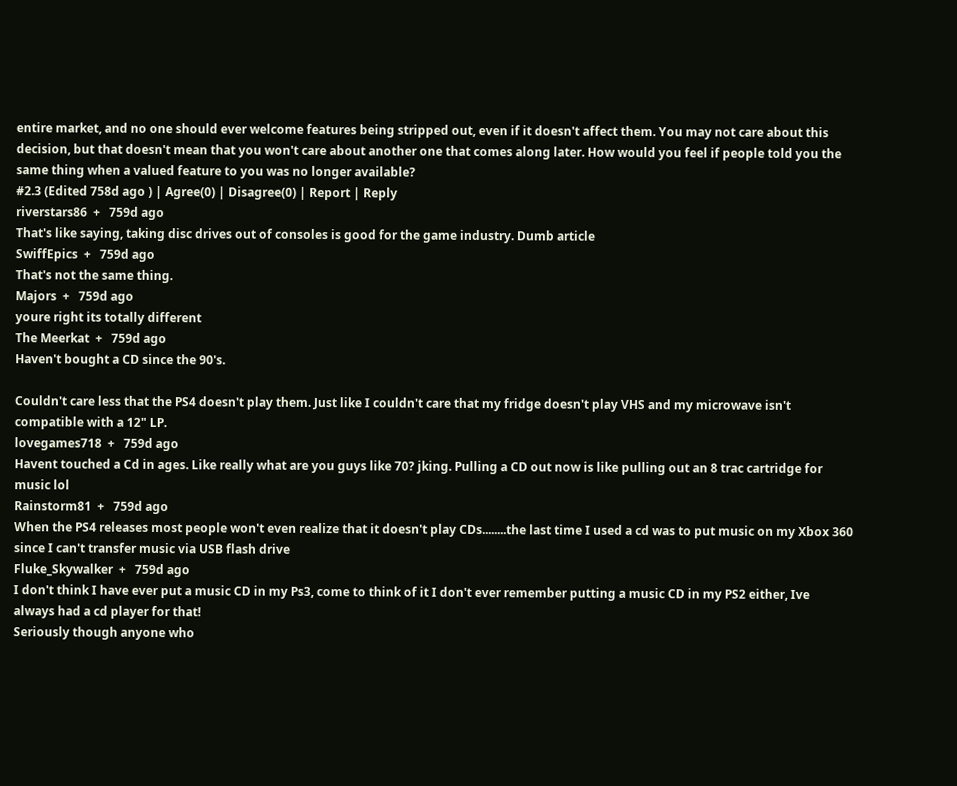entire market, and no one should ever welcome features being stripped out, even if it doesn't affect them. You may not care about this decision, but that doesn't mean that you won't care about another one that comes along later. How would you feel if people told you the same thing when a valued feature to you was no longer available?
#2.3 (Edited 758d ago ) | Agree(0) | Disagree(0) | Report | Reply
riverstars86  +   759d ago
That's like saying, taking disc drives out of consoles is good for the game industry. Dumb article
SwiffEpics  +   759d ago
That's not the same thing.
Majors  +   759d ago
youre right its totally different
The Meerkat  +   759d ago
Haven't bought a CD since the 90's.

Couldn't care less that the PS4 doesn't play them. Just like I couldn't care that my fridge doesn't play VHS and my microwave isn't compatible with a 12" LP.
lovegames718  +   759d ago
Havent touched a Cd in ages. Like really what are you guys like 70? jking. Pulling a CD out now is like pulling out an 8 trac cartridge for music lol
Rainstorm81  +   759d ago
When the PS4 releases most people won't even realize that it doesn't play CDs........the last time I used a cd was to put music on my Xbox 360 since I can't transfer music via USB flash drive
Fluke_Skywalker  +   759d ago
I don't think I have ever put a music CD in my Ps3, come to think of it I don't ever remember putting a music CD in my PS2 either, Ive always had a cd player for that!
Seriously though anyone who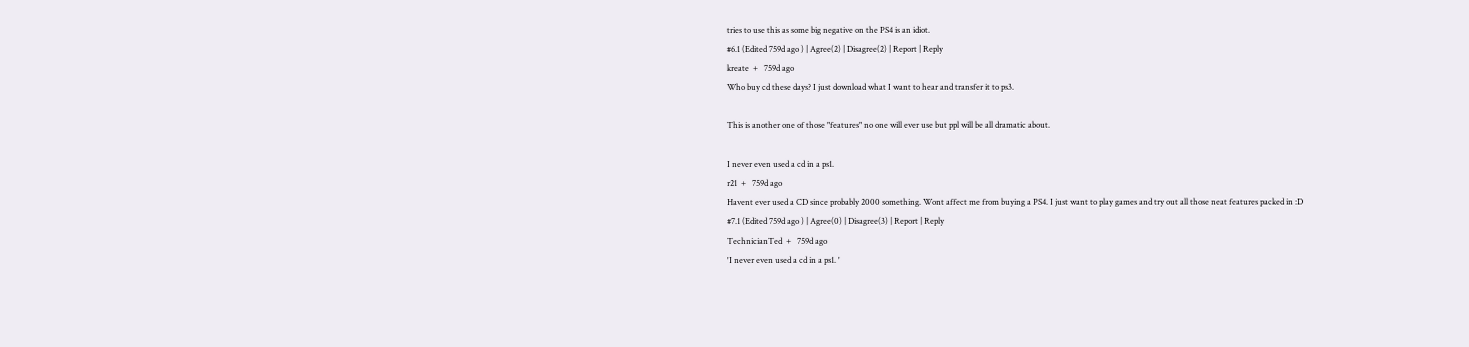tries to use this as some big negative on the PS4 is an idiot.
#6.1 (Edited 759d ago ) | Agree(2) | Disagree(2) | Report | Reply
kreate  +   759d ago
Who buy cd these days? I just download what I want to hear and transfer it to ps3.

This is another one of those "features" no one will ever use but ppl will be all dramatic about.

I never even used a cd in a ps1.
r21  +   759d ago
Havent ever used a CD since probably 2000 something. Wont affect me from buying a PS4. I just want to play games and try out all those neat features packed in :D
#7.1 (Edited 759d ago ) | Agree(0) | Disagree(3) | Report | Reply
TechnicianTed  +   759d ago
'I never even used a cd in a ps1. '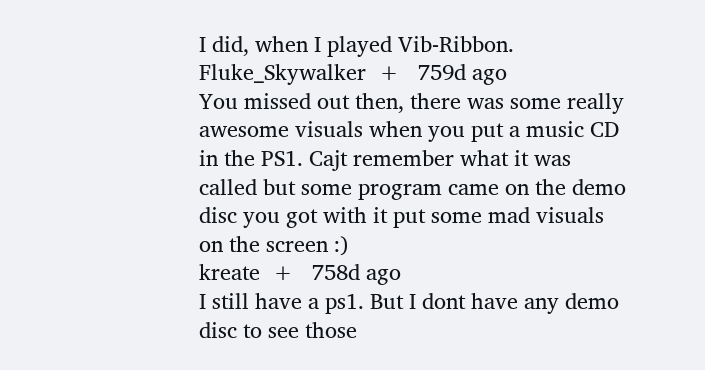I did, when I played Vib-Ribbon.
Fluke_Skywalker  +   759d ago
You missed out then, there was some really awesome visuals when you put a music CD in the PS1. Cajt remember what it was called but some program came on the demo disc you got with it put some mad visuals on the screen :)
kreate  +   758d ago
I still have a ps1. But I dont have any demo disc to see those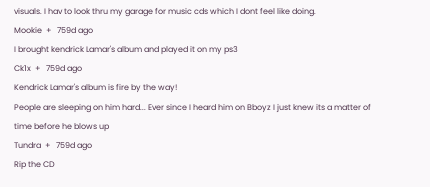visuals. I hav to look thru my garage for music cds which I dont feel like doing.
Mookie  +   759d ago
I brought kendrick Lamar's album and played it on my ps3
Ck1x  +   759d ago
Kendrick Lamar's album is fire by the way!
People are sleeping on him hard... Ever since I heard him on Bboyz I just knew its a matter of time before he blows up
Tundra  +   759d ago
Rip the CD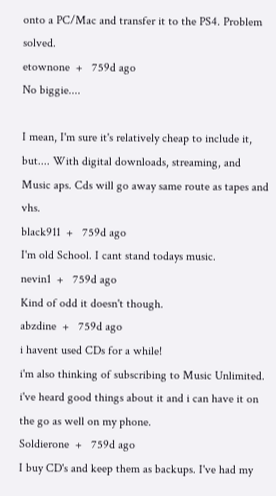onto a PC/Mac and transfer it to the PS4. Problem solved.
etownone  +   759d ago
No biggie....

I mean, I'm sure it's relatively cheap to include it, but.... With digital downloads, streaming, and Music aps. Cds will go away same route as tapes and vhs.
black911  +   759d ago
I'm old School. I cant stand todays music.
nevin1  +   759d ago
Kind of odd it doesn't though.
abzdine  +   759d ago
i havent used CDs for a while!
i'm also thinking of subscribing to Music Unlimited. i've heard good things about it and i can have it on the go as well on my phone.
Soldierone  +   759d ago
I buy CD's and keep them as backups. I've had my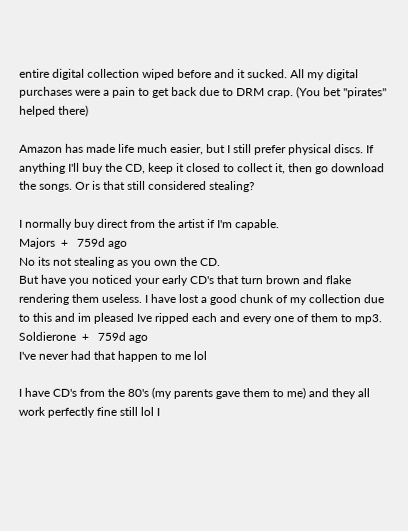entire digital collection wiped before and it sucked. All my digital purchases were a pain to get back due to DRM crap. (You bet "pirates" helped there)

Amazon has made life much easier, but I still prefer physical discs. If anything I'll buy the CD, keep it closed to collect it, then go download the songs. Or is that still considered stealing?

I normally buy direct from the artist if I'm capable.
Majors  +   759d ago
No its not stealing as you own the CD.
But have you noticed your early CD's that turn brown and flake rendering them useless. I have lost a good chunk of my collection due to this and im pleased Ive ripped each and every one of them to mp3.
Soldierone  +   759d ago
I've never had that happen to me lol

I have CD's from the 80's (my parents gave them to me) and they all work perfectly fine still lol I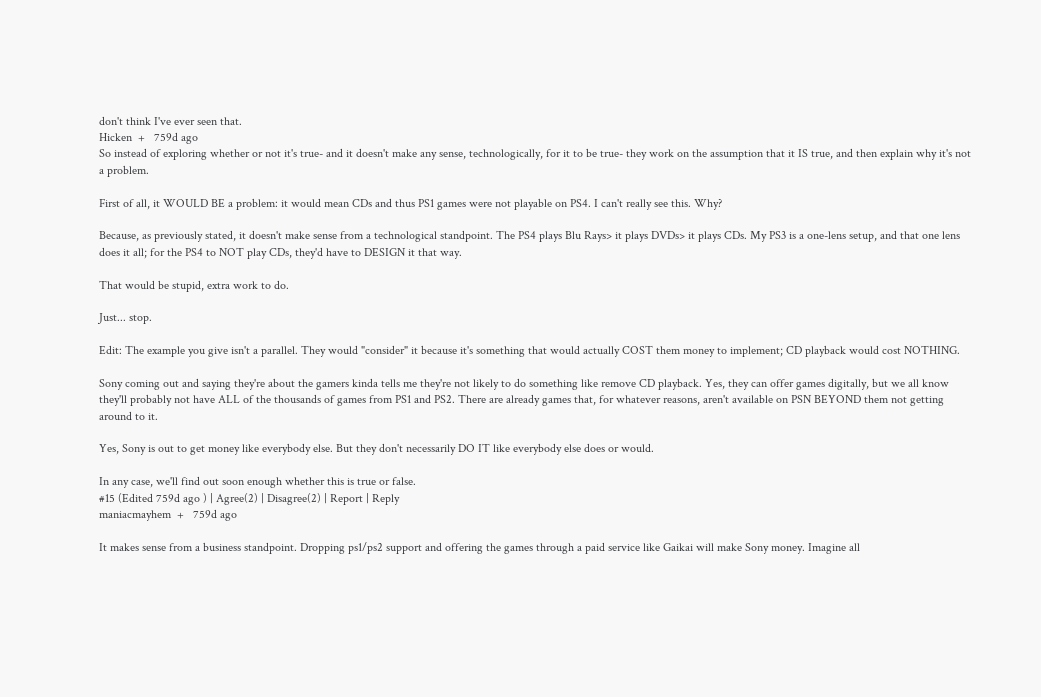don't think I've ever seen that.
Hicken  +   759d ago
So instead of exploring whether or not it's true- and it doesn't make any sense, technologically, for it to be true- they work on the assumption that it IS true, and then explain why it's not a problem.

First of all, it WOULD BE a problem: it would mean CDs and thus PS1 games were not playable on PS4. I can't really see this. Why?

Because, as previously stated, it doesn't make sense from a technological standpoint. The PS4 plays Blu Rays> it plays DVDs> it plays CDs. My PS3 is a one-lens setup, and that one lens does it all; for the PS4 to NOT play CDs, they'd have to DESIGN it that way.

That would be stupid, extra work to do.

Just... stop.

Edit: The example you give isn't a parallel. They would "consider" it because it's something that would actually COST them money to implement; CD playback would cost NOTHING.

Sony coming out and saying they're about the gamers kinda tells me they're not likely to do something like remove CD playback. Yes, they can offer games digitally, but we all know they'll probably not have ALL of the thousands of games from PS1 and PS2. There are already games that, for whatever reasons, aren't available on PSN BEYOND them not getting around to it.

Yes, Sony is out to get money like everybody else. But they don't necessarily DO IT like everybody else does or would.

In any case, we'll find out soon enough whether this is true or false.
#15 (Edited 759d ago ) | Agree(2) | Disagree(2) | Report | Reply
maniacmayhem  +   759d ago

It makes sense from a business standpoint. Dropping ps1/ps2 support and offering the games through a paid service like Gaikai will make Sony money. Imagine all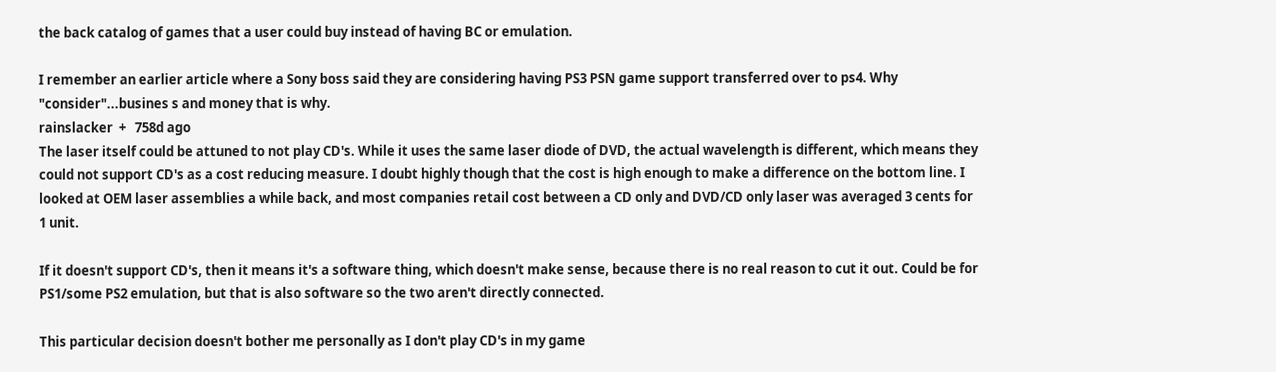the back catalog of games that a user could buy instead of having BC or emulation.

I remember an earlier article where a Sony boss said they are considering having PS3 PSN game support transferred over to ps4. Why "consider"...busines s and money that is why.
rainslacker  +   758d ago
The laser itself could be attuned to not play CD's. While it uses the same laser diode of DVD, the actual wavelength is different, which means they could not support CD's as a cost reducing measure. I doubt highly though that the cost is high enough to make a difference on the bottom line. I looked at OEM laser assemblies a while back, and most companies retail cost between a CD only and DVD/CD only laser was averaged 3 cents for 1 unit.

If it doesn't support CD's, then it means it's a software thing, which doesn't make sense, because there is no real reason to cut it out. Could be for PS1/some PS2 emulation, but that is also software so the two aren't directly connected.

This particular decision doesn't bother me personally as I don't play CD's in my game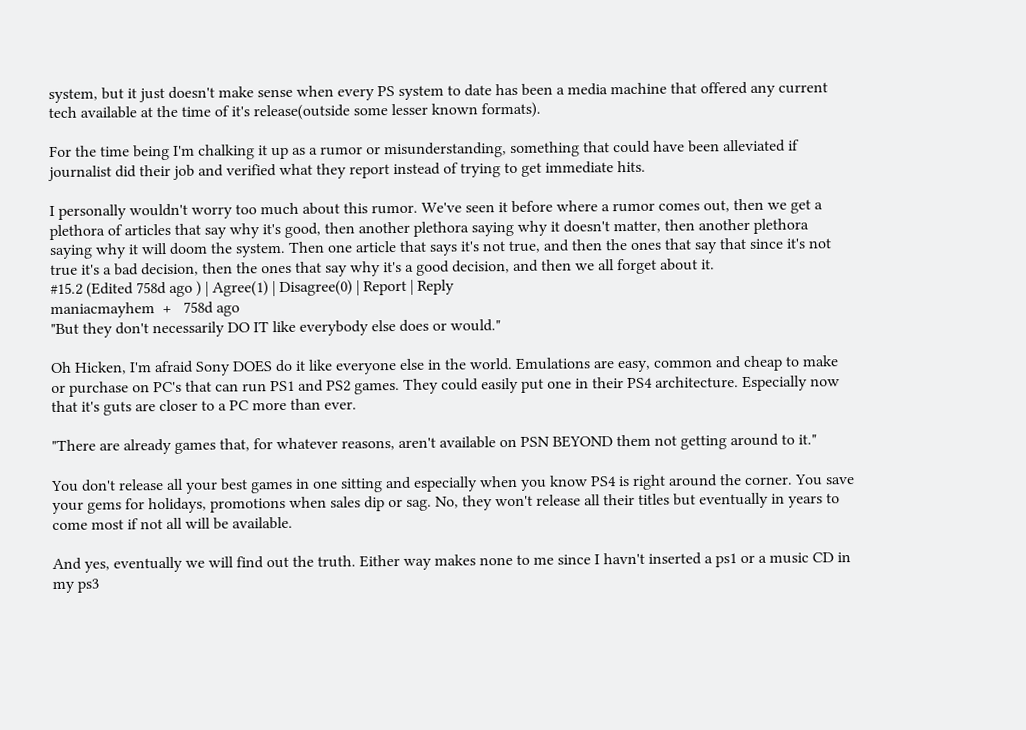system, but it just doesn't make sense when every PS system to date has been a media machine that offered any current tech available at the time of it's release(outside some lesser known formats).

For the time being I'm chalking it up as a rumor or misunderstanding, something that could have been alleviated if journalist did their job and verified what they report instead of trying to get immediate hits.

I personally wouldn't worry too much about this rumor. We've seen it before where a rumor comes out, then we get a plethora of articles that say why it's good, then another plethora saying why it doesn't matter, then another plethora saying why it will doom the system. Then one article that says it's not true, and then the ones that say that since it's not true it's a bad decision, then the ones that say why it's a good decision, and then we all forget about it.
#15.2 (Edited 758d ago ) | Agree(1) | Disagree(0) | Report | Reply
maniacmayhem  +   758d ago
"But they don't necessarily DO IT like everybody else does or would."

Oh Hicken, I'm afraid Sony DOES do it like everyone else in the world. Emulations are easy, common and cheap to make or purchase on PC's that can run PS1 and PS2 games. They could easily put one in their PS4 architecture. Especially now that it's guts are closer to a PC more than ever.

"There are already games that, for whatever reasons, aren't available on PSN BEYOND them not getting around to it."

You don't release all your best games in one sitting and especially when you know PS4 is right around the corner. You save your gems for holidays, promotions when sales dip or sag. No, they won't release all their titles but eventually in years to come most if not all will be available.

And yes, eventually we will find out the truth. Either way makes none to me since I havn't inserted a ps1 or a music CD in my ps3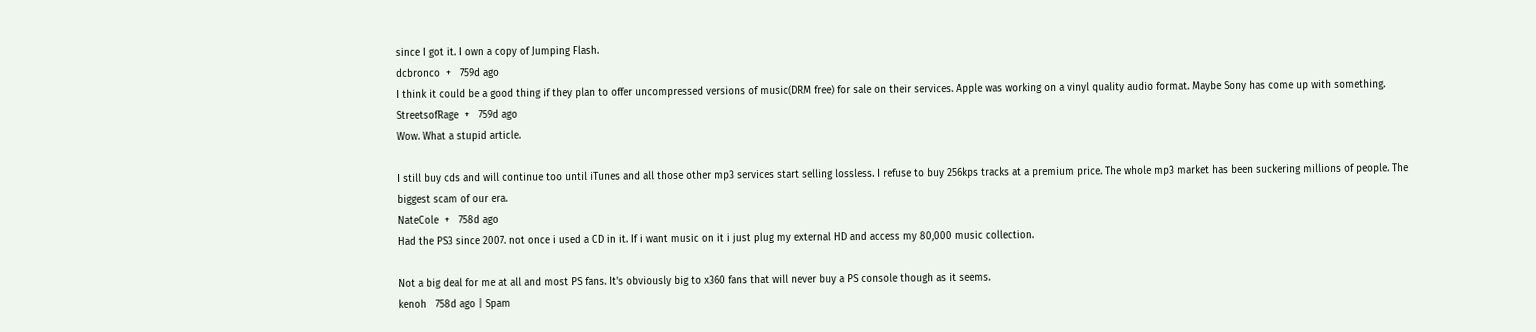since I got it. I own a copy of Jumping Flash.
dcbronco  +   759d ago
I think it could be a good thing if they plan to offer uncompressed versions of music(DRM free) for sale on their services. Apple was working on a vinyl quality audio format. Maybe Sony has come up with something.
StreetsofRage  +   759d ago
Wow. What a stupid article.

I still buy cds and will continue too until iTunes and all those other mp3 services start selling lossless. I refuse to buy 256kps tracks at a premium price. The whole mp3 market has been suckering millions of people. The biggest scam of our era.
NateCole  +   758d ago
Had the PS3 since 2007. not once i used a CD in it. If i want music on it i just plug my external HD and access my 80,000 music collection.

Not a big deal for me at all and most PS fans. It's obviously big to x360 fans that will never buy a PS console though as it seems.
kenoh   758d ago | Spam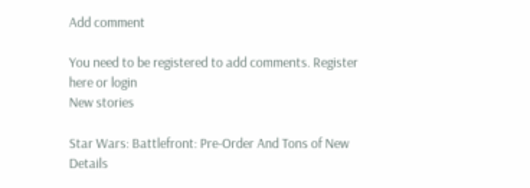Add comment

You need to be registered to add comments. Register here or login
New stories

Star Wars: Battlefront: Pre-Order And Tons of New Details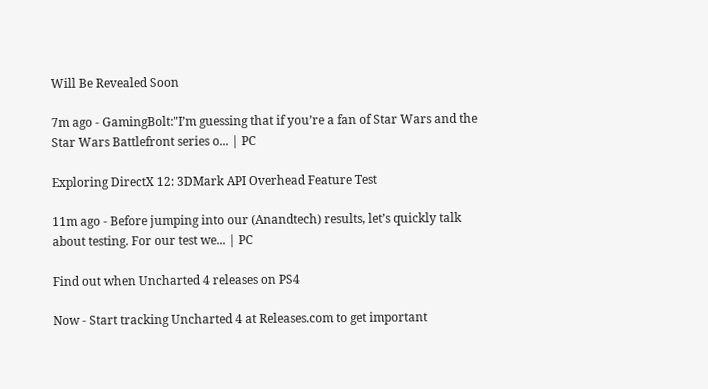Will Be Revealed Soon

7m ago - GamingBolt:"I’m guessing that if you’re a fan of Star Wars and the Star Wars Battlefront series o... | PC

Exploring DirectX 12: 3DMark API Overhead Feature Test

11m ago - Before jumping into our (Anandtech) results, let’s quickly talk about testing. For our test we... | PC

Find out when Uncharted 4 releases on PS4

Now - Start tracking Uncharted 4 at Releases.com to get important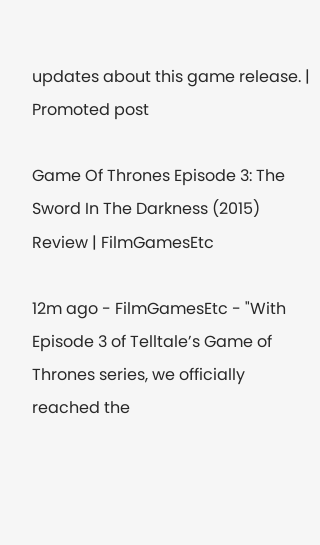updates about this game release. | Promoted post

Game Of Thrones Episode 3: The Sword In The Darkness (2015) Review | FilmGamesEtc

12m ago - FilmGamesEtc - "With Episode 3 of Telltale’s Game of Thrones series, we officially reached the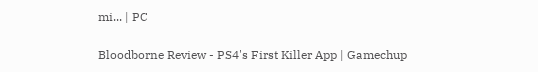mi... | PC

Bloodborne Review - PS4's First Killer App | Gamechup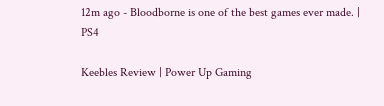12m ago - Bloodborne is one of the best games ever made. | PS4

Keebles Review | Power Up Gaming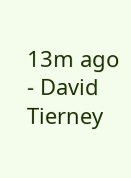13m ago - David Tierney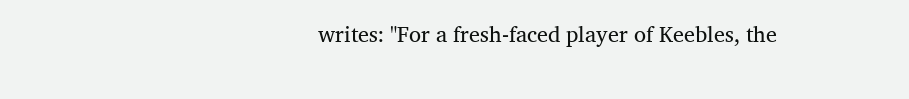writes: "For a fresh-faced player of Keebles, the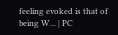feeling evoked is that of being W... | PC